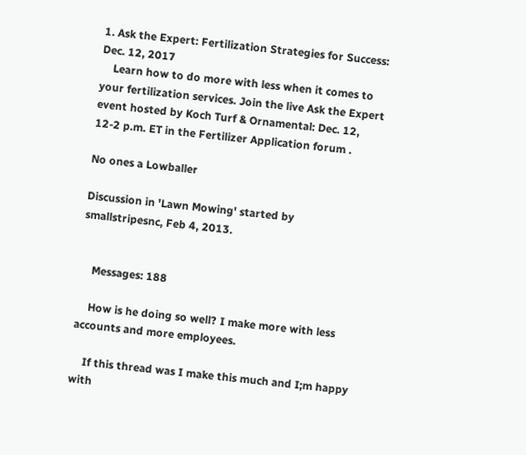1. Ask the Expert: Fertilization Strategies for Success: Dec. 12, 2017
    Learn how to do more with less when it comes to your fertilization services. Join the live Ask the Expert event hosted by Koch Turf & Ornamental: Dec. 12, 12-2 p.m. ET in the Fertilizer Application forum .

No ones a Lowballer

Discussion in 'Lawn Mowing' started by smallstripesnc, Feb 4, 2013.


    Messages: 188

    How is he doing so well? I make more with less accounts and more employees.

    If this thread was I make this much and I;m happy with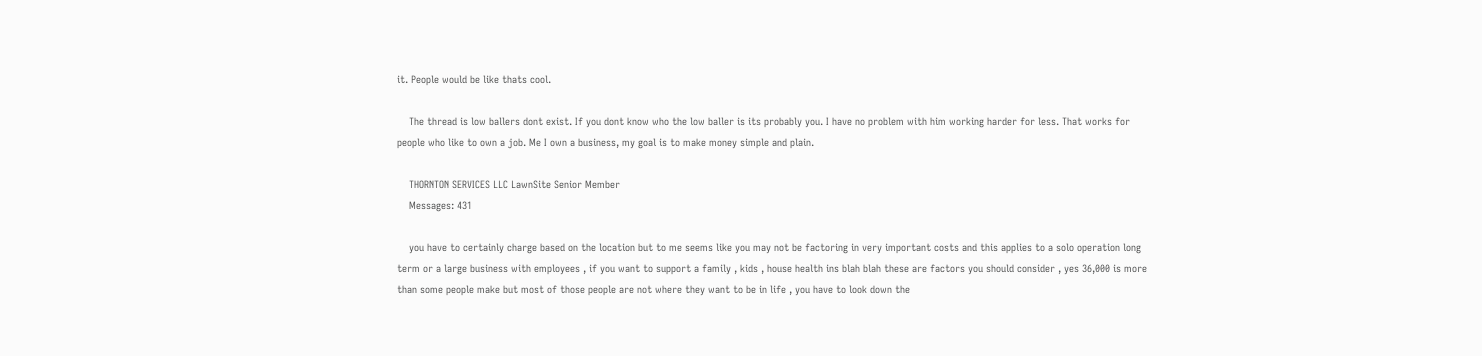it. People would be like thats cool.

    The thread is low ballers dont exist. If you dont know who the low baller is its probably you. I have no problem with him working harder for less. That works for people who like to own a job. Me I own a business, my goal is to make money simple and plain.

    THORNTON SERVICES LLC LawnSite Senior Member
    Messages: 431

    you have to certainly charge based on the location but to me seems like you may not be factoring in very important costs and this applies to a solo operation long term or a large business with employees , if you want to support a family , kids , house health ins blah blah these are factors you should consider , yes 36,000 is more than some people make but most of those people are not where they want to be in life , you have to look down the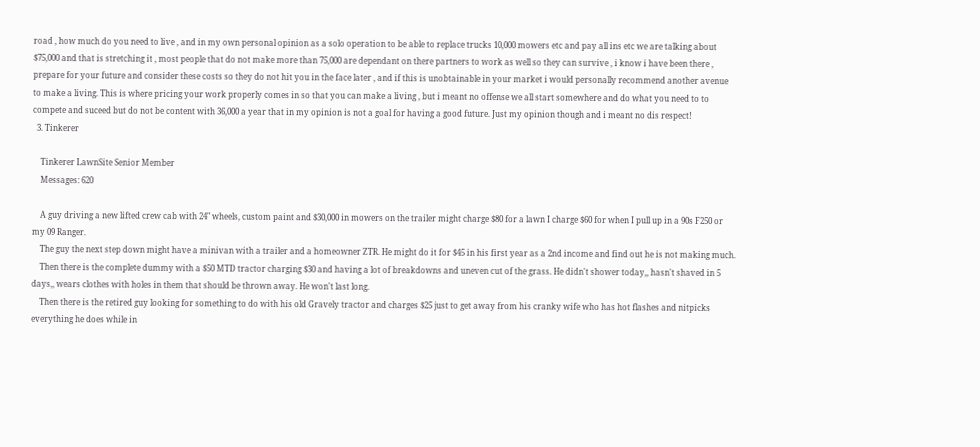road , how much do you need to live , and in my own personal opinion as a solo operation to be able to replace trucks 10,000 mowers etc and pay all ins etc we are talking about $75,000 and that is stretching it , most people that do not make more than 75,000 are dependant on there partners to work as well so they can survive , i know i have been there , prepare for your future and consider these costs so they do not hit you in the face later , and if this is unobtainable in your market i would personally recommend another avenue to make a living. This is where pricing your work properly comes in so that you can make a living , but i meant no offense we all start somewhere and do what you need to to compete and suceed but do not be content with 36,000 a year that in my opinion is not a goal for having a good future. Just my opinion though and i meant no dis respect!
  3. Tinkerer

    Tinkerer LawnSite Senior Member
    Messages: 620

    A guy driving a new lifted crew cab with 24" wheels, custom paint and $30,000 in mowers on the trailer might charge $80 for a lawn I charge $60 for when I pull up in a 90s F250 or my 09 Ranger.
    The guy the next step down might have a minivan with a trailer and a homeowner ZTR. He might do it for $45 in his first year as a 2nd income and find out he is not making much.
    Then there is the complete dummy with a $50 MTD tractor charging $30 and having a lot of breakdowns and uneven cut of the grass. He didn't shower today,, hasn't shaved in 5 days,, wears clothes with holes in them that should be thrown away. He won't last long.
    Then there is the retired guy looking for something to do with his old Gravely tractor and charges $25 just to get away from his cranky wife who has hot flashes and nitpicks everything he does while in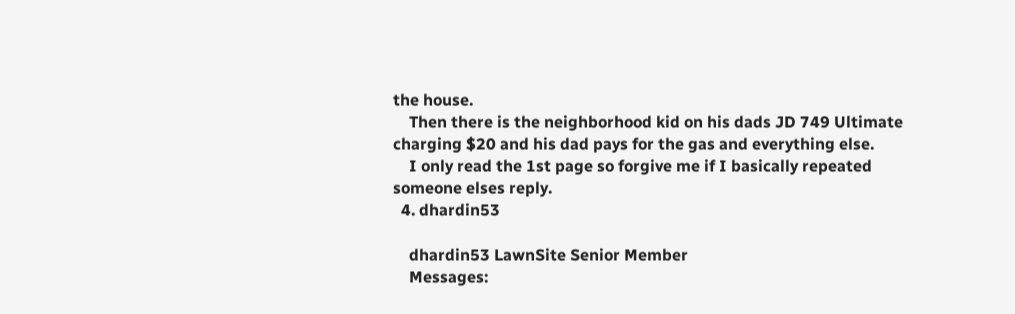the house.
    Then there is the neighborhood kid on his dads JD 749 Ultimate charging $20 and his dad pays for the gas and everything else.
    I only read the 1st page so forgive me if I basically repeated someone elses reply.
  4. dhardin53

    dhardin53 LawnSite Senior Member
    Messages: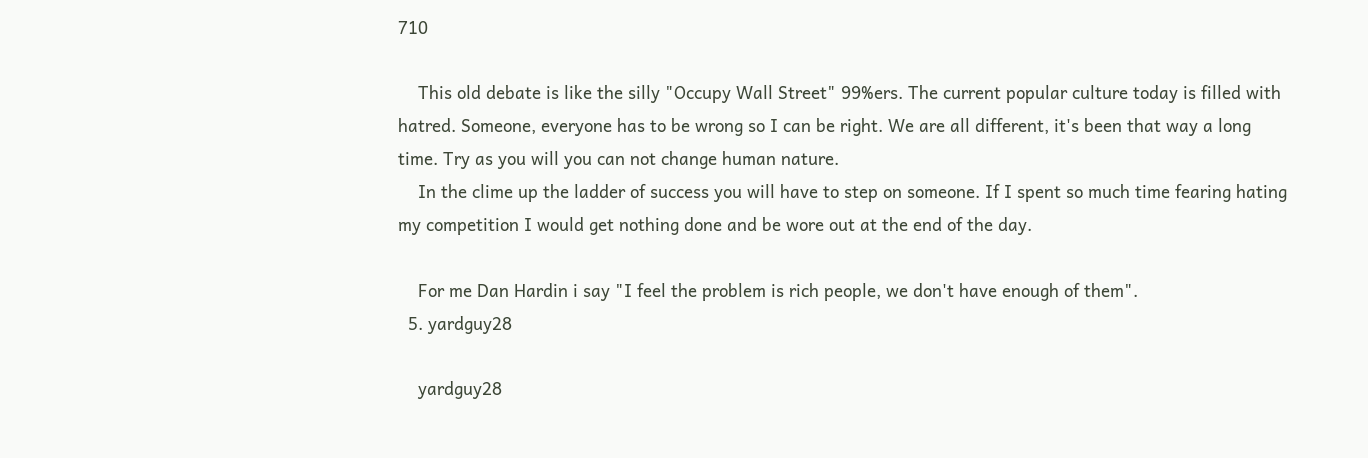710

    This old debate is like the silly "Occupy Wall Street" 99%ers. The current popular culture today is filled with hatred. Someone, everyone has to be wrong so I can be right. We are all different, it's been that way a long time. Try as you will you can not change human nature.
    In the clime up the ladder of success you will have to step on someone. If I spent so much time fearing hating my competition I would get nothing done and be wore out at the end of the day.

    For me Dan Hardin i say "I feel the problem is rich people, we don't have enough of them".
  5. yardguy28

    yardguy28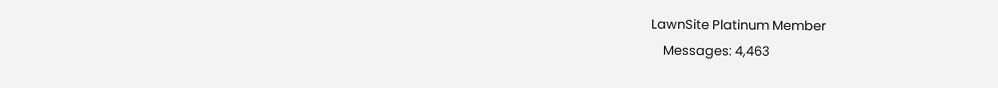LawnSite Platinum Member
    Messages: 4,463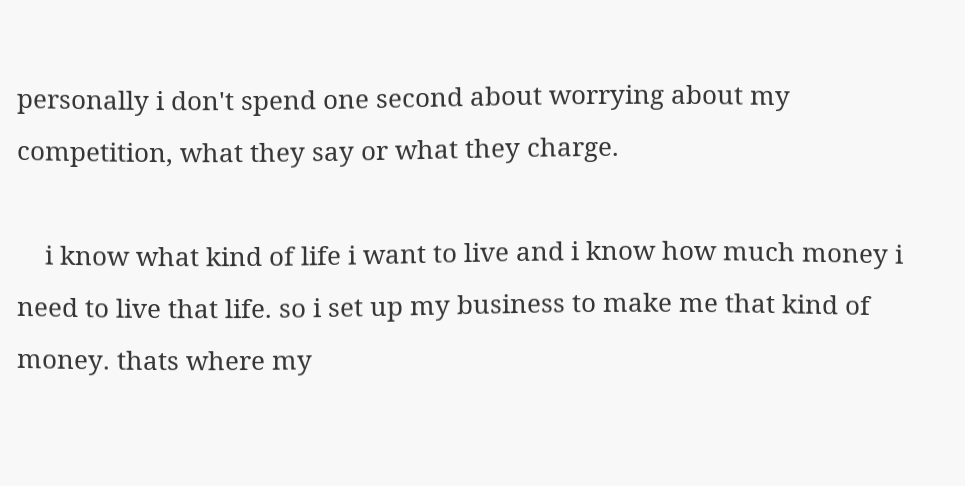personally i don't spend one second about worrying about my competition, what they say or what they charge.

    i know what kind of life i want to live and i know how much money i need to live that life. so i set up my business to make me that kind of money. thats where my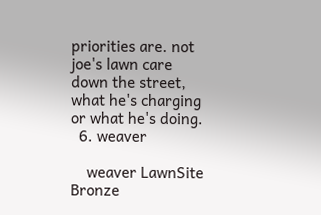priorities are. not joe's lawn care down the street, what he's charging or what he's doing.
  6. weaver

    weaver LawnSite Bronze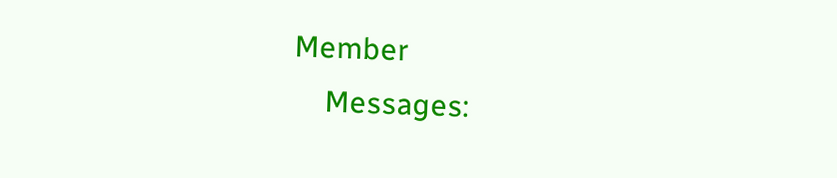Member
    Messages: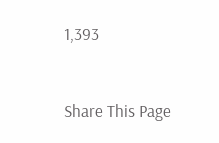1,393


Share This Page